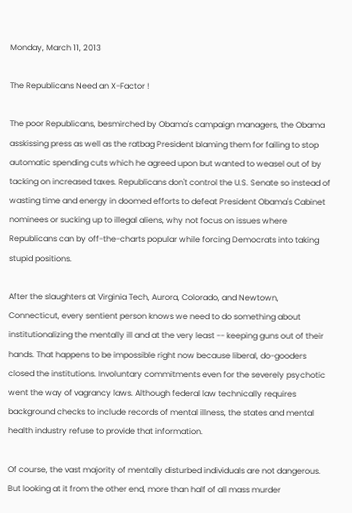Monday, March 11, 2013

The Republicans Need an X-Factor !

The poor Republicans, besmirched by Obama's campaign managers, the Obama asskissing press as well as the ratbag President blaming them for failing to stop automatic spending cuts which he agreed upon but wanted to weasel out of by tacking on increased taxes. Republicans don't control the U.S. Senate so instead of wasting time and energy in doomed efforts to defeat President Obama's Cabinet nominees or sucking up to illegal aliens, why not focus on issues where Republicans can by off-the-charts popular while forcing Democrats into taking stupid positions.

After the slaughters at Virginia Tech, Aurora, Colorado, and Newtown, Connecticut, every sentient person knows we need to do something about institutionalizing the mentally ill and at the very least -- keeping guns out of their hands. That happens to be impossible right now because liberal, do-gooders closed the institutions. Involuntary commitments even for the severely psychotic went the way of vagrancy laws. Although federal law technically requires background checks to include records of mental illness, the states and mental health industry refuse to provide that information.

Of course, the vast majority of mentally disturbed individuals are not dangerous. But looking at it from the other end, more than half of all mass murder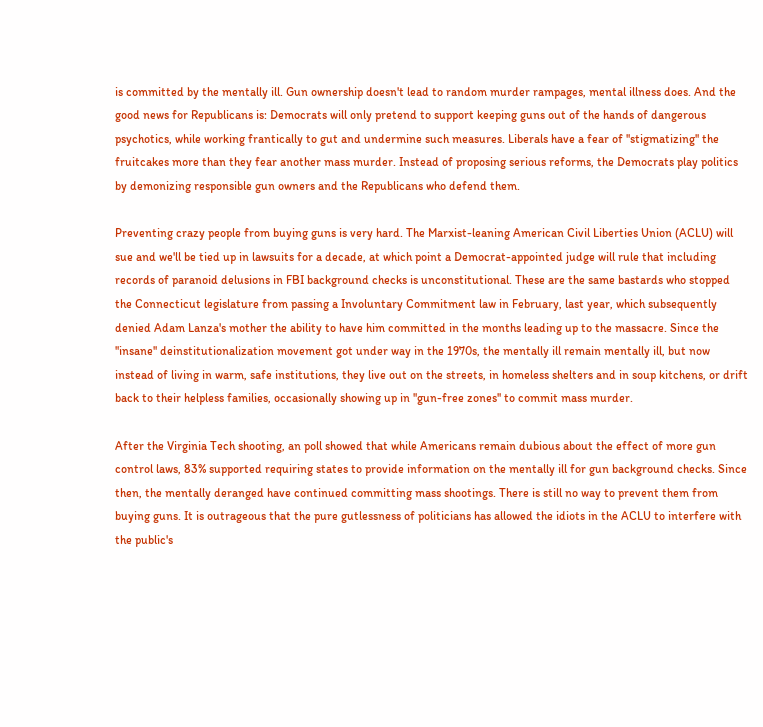is committed by the mentally ill. Gun ownership doesn't lead to random murder rampages, mental illness does. And the good news for Republicans is: Democrats will only pretend to support keeping guns out of the hands of dangerous psychotics, while working frantically to gut and undermine such measures. Liberals have a fear of ''stigmatizing'' the fruitcakes more than they fear another mass murder. Instead of proposing serious reforms, the Democrats play politics by demonizing responsible gun owners and the Republicans who defend them.

Preventing crazy people from buying guns is very hard. The Marxist-leaning American Civil Liberties Union (ACLU) will sue and we'll be tied up in lawsuits for a decade, at which point a Democrat-appointed judge will rule that including records of paranoid delusions in FBI background checks is unconstitutional. These are the same bastards who stopped the Connecticut legislature from passing a Involuntary Commitment law in February, last year, which subsequently denied Adam Lanza's mother the ability to have him committed in the months leading up to the massacre. Since the ''insane'' deinstitutionalization movement got under way in the 1970s, the mentally ill remain mentally ill, but now instead of living in warm, safe institutions, they live out on the streets, in homeless shelters and in soup kitchens, or drift back to their helpless families, occasionally showing up in ''gun-free zones'' to commit mass murder.

After the Virginia Tech shooting, an poll showed that while Americans remain dubious about the effect of more gun control laws, 83% supported requiring states to provide information on the mentally ill for gun background checks. Since then, the mentally deranged have continued committing mass shootings. There is still no way to prevent them from buying guns. It is outrageous that the pure gutlessness of politicians has allowed the idiots in the ACLU to interfere with the public's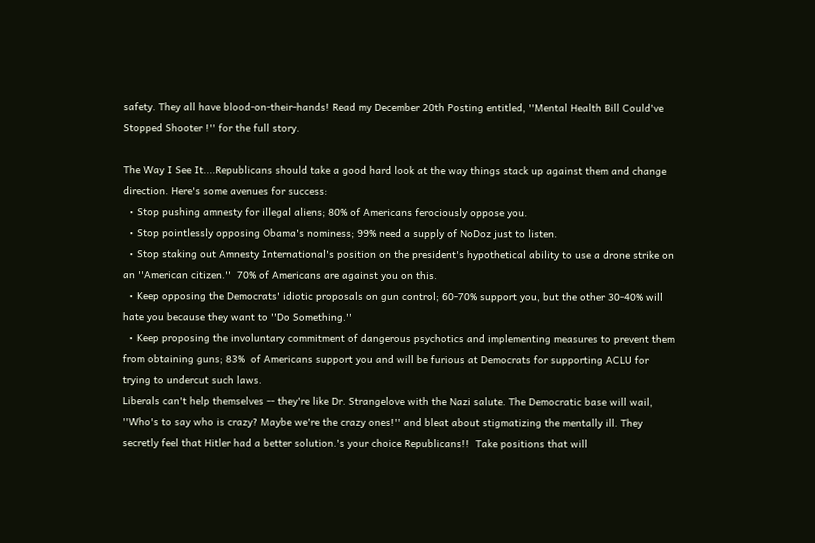safety. They all have blood-on-their-hands! Read my December 20th Posting entitled, ''Mental Health Bill Could've Stopped Shooter !'' for the full story.

The Way I See It....Republicans should take a good hard look at the way things stack up against them and change direction. Here's some avenues for success:
  • Stop pushing amnesty for illegal aliens; 80% of Americans ferociously oppose you.
  • Stop pointlessly opposing Obama's nominess; 99% need a supply of NoDoz just to listen.
  • Stop staking out Amnesty International's position on the president's hypothetical ability to use a drone strike on an ''American citizen.''  70% of Americans are against you on this.
  • Keep opposing the Democrats' idiotic proposals on gun control; 60-70% support you, but the other 30-40% will hate you because they want to ''Do Something.''
  • Keep proposing the involuntary commitment of dangerous psychotics and implementing measures to prevent them from obtaining guns; 83%  of Americans support you and will be furious at Democrats for supporting ACLU for trying to undercut such laws.
Liberals can't help themselves -- they're like Dr. Strangelove with the Nazi salute. The Democratic base will wail, ''Who's to say who is crazy? Maybe we're the crazy ones!'' and bleat about stigmatizing the mentally ill. They secretly feel that Hitler had a better solution.'s your choice Republicans!!  Take positions that will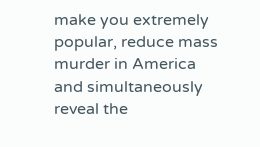make you extremely popular, reduce mass murder in America and simultaneously reveal the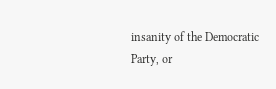insanity of the Democratic Party, or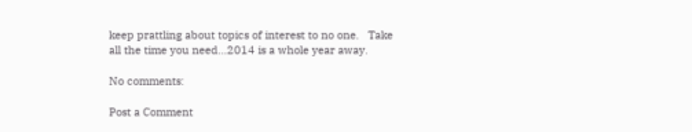keep prattling about topics of interest to no one.   Take all the time you need...2014 is a whole year away.

No comments:

Post a Comment